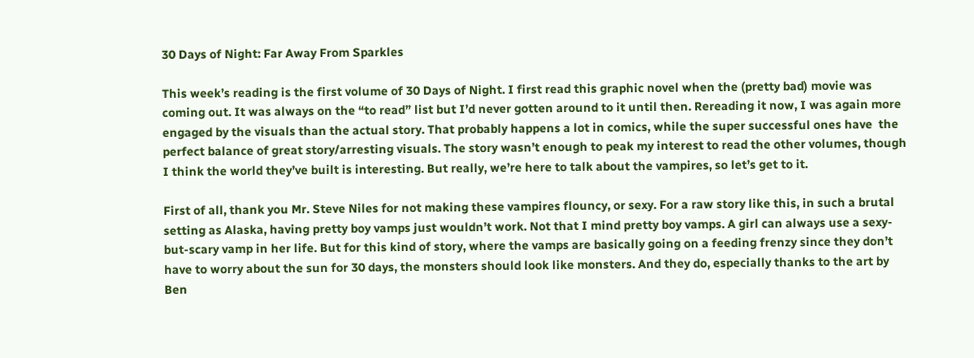30 Days of Night: Far Away From Sparkles

This week’s reading is the first volume of 30 Days of Night. I first read this graphic novel when the (pretty bad) movie was coming out. It was always on the “to read” list but I’d never gotten around to it until then. Rereading it now, I was again more engaged by the visuals than the actual story. That probably happens a lot in comics, while the super successful ones have  the perfect balance of great story/arresting visuals. The story wasn’t enough to peak my interest to read the other volumes, though I think the world they’ve built is interesting. But really, we’re here to talk about the vampires, so let’s get to it.

First of all, thank you Mr. Steve Niles for not making these vampires flouncy, or sexy. For a raw story like this, in such a brutal setting as Alaska, having pretty boy vamps just wouldn’t work. Not that I mind pretty boy vamps. A girl can always use a sexy-but-scary vamp in her life. But for this kind of story, where the vamps are basically going on a feeding frenzy since they don’t have to worry about the sun for 30 days, the monsters should look like monsters. And they do, especially thanks to the art by Ben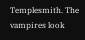Templesmith. The vampires look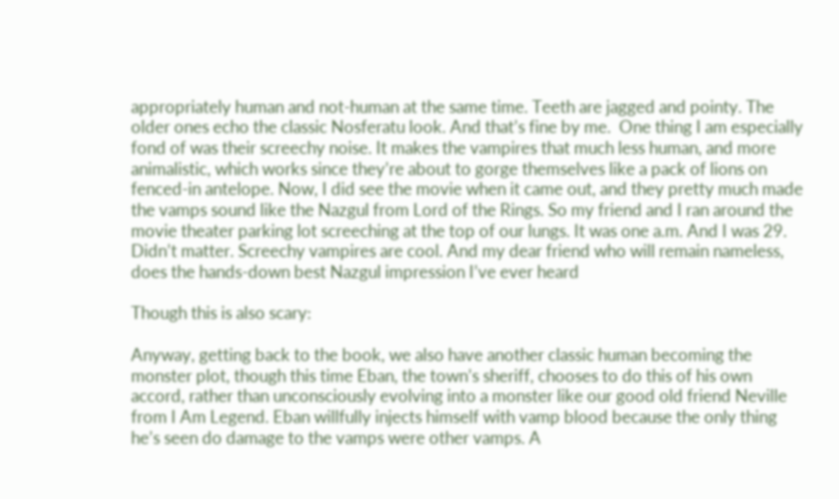appropriately human and not-human at the same time. Teeth are jagged and pointy. The older ones echo the classic Nosferatu look. And that’s fine by me.  One thing I am especially fond of was their screechy noise. It makes the vampires that much less human, and more animalistic, which works since they’re about to gorge themselves like a pack of lions on fenced-in antelope. Now, I did see the movie when it came out, and they pretty much made the vamps sound like the Nazgul from Lord of the Rings. So my friend and I ran around the movie theater parking lot screeching at the top of our lungs. It was one a.m. And I was 29. Didn’t matter. Screechy vampires are cool. And my dear friend who will remain nameless, does the hands-down best Nazgul impression I’ve ever heard

Though this is also scary:

Anyway, getting back to the book, we also have another classic human becoming the monster plot, though this time Eban, the town’s sheriff, chooses to do this of his own accord, rather than unconsciously evolving into a monster like our good old friend Neville from I Am Legend. Eban willfully injects himself with vamp blood because the only thing he’s seen do damage to the vamps were other vamps. A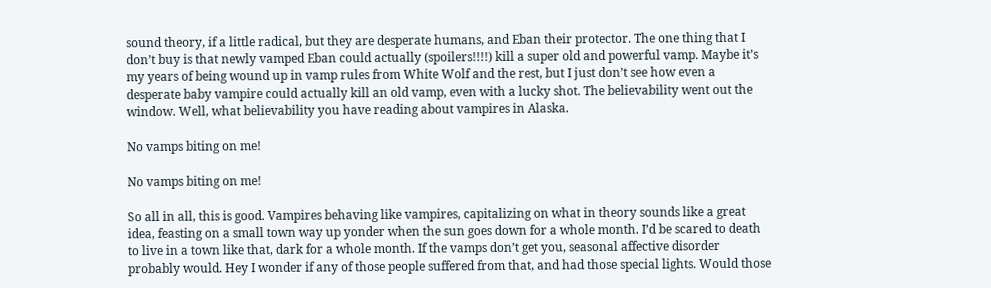sound theory, if a little radical, but they are desperate humans, and Eban their protector. The one thing that I don’t buy is that newly vamped Eban could actually (spoilers!!!!) kill a super old and powerful vamp. Maybe it’s my years of being wound up in vamp rules from White Wolf and the rest, but I just don’t see how even a desperate baby vampire could actually kill an old vamp, even with a lucky shot. The believability went out the window. Well, what believability you have reading about vampires in Alaska.

No vamps biting on me!

No vamps biting on me!

So all in all, this is good. Vampires behaving like vampires, capitalizing on what in theory sounds like a great idea, feasting on a small town way up yonder when the sun goes down for a whole month. I’d be scared to death to live in a town like that, dark for a whole month. If the vamps don’t get you, seasonal affective disorder probably would. Hey I wonder if any of those people suffered from that, and had those special lights. Would those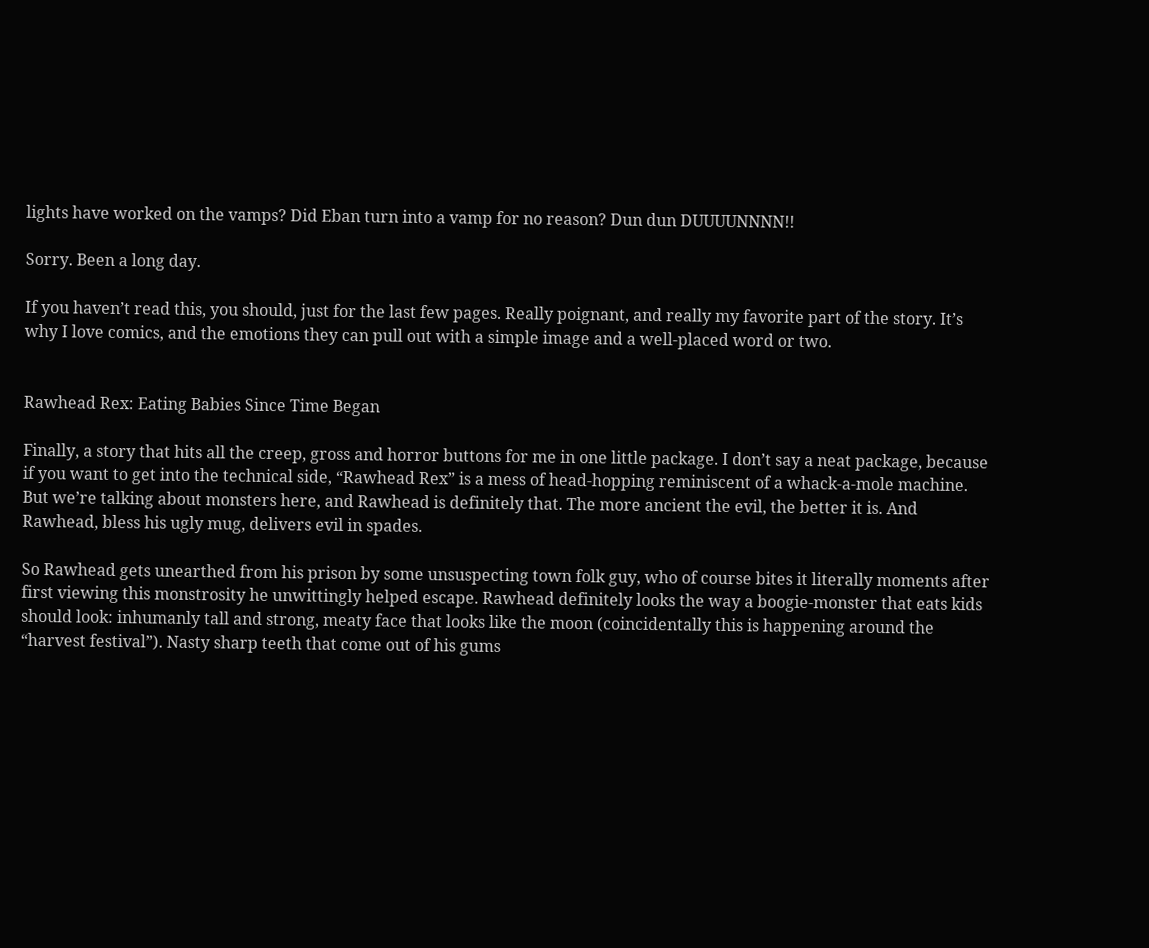lights have worked on the vamps? Did Eban turn into a vamp for no reason? Dun dun DUUUUNNNN!!

Sorry. Been a long day.

If you haven’t read this, you should, just for the last few pages. Really poignant, and really my favorite part of the story. It’s why I love comics, and the emotions they can pull out with a simple image and a well-placed word or two.


Rawhead Rex: Eating Babies Since Time Began

Finally, a story that hits all the creep, gross and horror buttons for me in one little package. I don’t say a neat package, because if you want to get into the technical side, “Rawhead Rex” is a mess of head-hopping reminiscent of a whack-a-mole machine. But we’re talking about monsters here, and Rawhead is definitely that. The more ancient the evil, the better it is. And Rawhead, bless his ugly mug, delivers evil in spades.

So Rawhead gets unearthed from his prison by some unsuspecting town folk guy, who of course bites it literally moments after first viewing this monstrosity he unwittingly helped escape. Rawhead definitely looks the way a boogie-monster that eats kids should look: inhumanly tall and strong, meaty face that looks like the moon (coincidentally this is happening around the “harvest festival”). Nasty sharp teeth that come out of his gums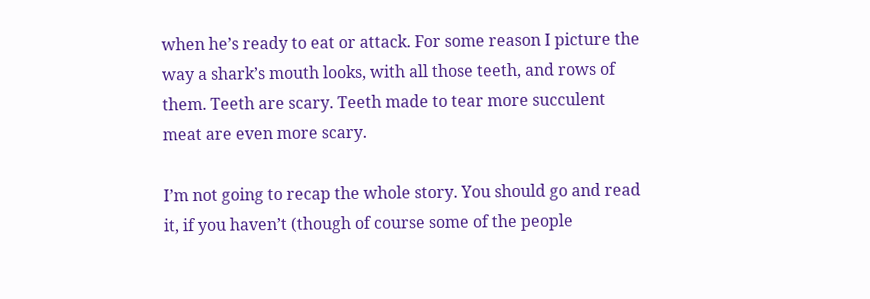when he’s ready to eat or attack. For some reason I picture the way a shark’s mouth looks, with all those teeth, and rows of them. Teeth are scary. Teeth made to tear more succulent meat are even more scary.

I’m not going to recap the whole story. You should go and read it, if you haven’t (though of course some of the people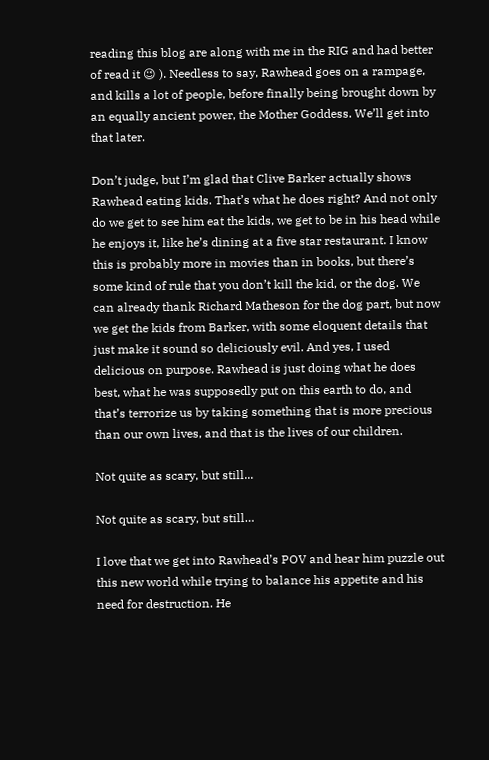reading this blog are along with me in the RIG and had better of read it 😉 ). Needless to say, Rawhead goes on a rampage, and kills a lot of people, before finally being brought down by an equally ancient power, the Mother Goddess. We’ll get into that later.

Don’t judge, but I’m glad that Clive Barker actually shows Rawhead eating kids. That’s what he does right? And not only do we get to see him eat the kids, we get to be in his head while he enjoys it, like he’s dining at a five star restaurant. I know this is probably more in movies than in books, but there’s some kind of rule that you don’t kill the kid, or the dog. We can already thank Richard Matheson for the dog part, but now we get the kids from Barker, with some eloquent details that just make it sound so deliciously evil. And yes, I used delicious on purpose. Rawhead is just doing what he does best, what he was supposedly put on this earth to do, and that’s terrorize us by taking something that is more precious than our own lives, and that is the lives of our children.

Not quite as scary, but still...

Not quite as scary, but still…

I love that we get into Rawhead’s POV and hear him puzzle out this new world while trying to balance his appetite and his need for destruction. He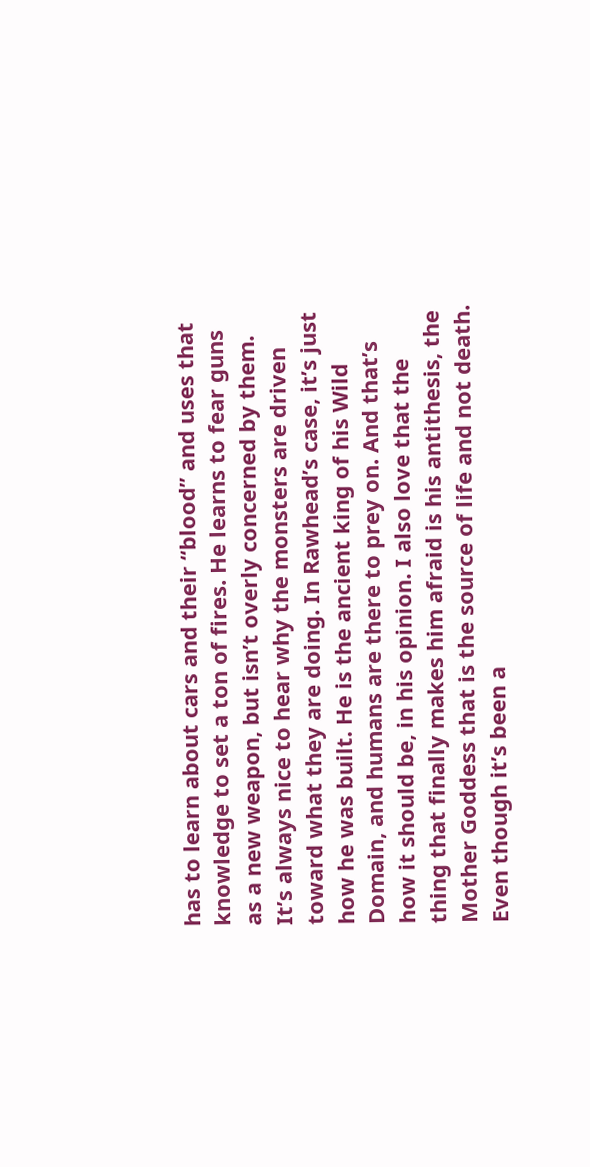has to learn about cars and their “blood” and uses that knowledge to set a ton of fires. He learns to fear guns as a new weapon, but isn’t overly concerned by them. It’s always nice to hear why the monsters are driven toward what they are doing. In Rawhead’s case, it’s just how he was built. He is the ancient king of his Wild Domain, and humans are there to prey on. And that’s how it should be, in his opinion. I also love that the thing that finally makes him afraid is his antithesis, the Mother Goddess that is the source of life and not death. Even though it’s been a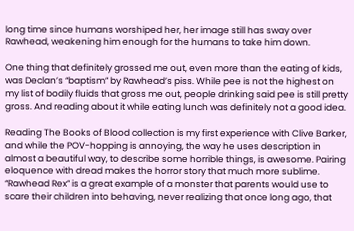long time since humans worshiped her, her image still has sway over Rawhead, weakening him enough for the humans to take him down.

One thing that definitely grossed me out, even more than the eating of kids, was Declan’s “baptism” by Rawhead’s piss. While pee is not the highest on my list of bodily fluids that gross me out, people drinking said pee is still pretty gross. And reading about it while eating lunch was definitely not a good idea.

Reading The Books of Blood collection is my first experience with Clive Barker, and while the POV-hopping is annoying, the way he uses description in almost a beautiful way, to describe some horrible things, is awesome. Pairing eloquence with dread makes the horror story that much more sublime. “Rawhead Rex” is a great example of a monster that parents would use to scare their children into behaving, never realizing that once long ago, that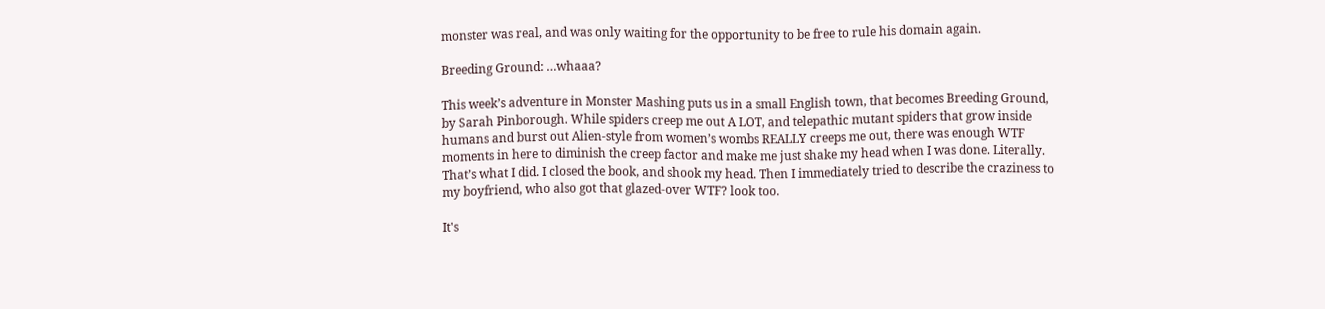monster was real, and was only waiting for the opportunity to be free to rule his domain again.

Breeding Ground: …whaaa?

This week’s adventure in Monster Mashing puts us in a small English town, that becomes Breeding Ground, by Sarah Pinborough. While spiders creep me out A LOT, and telepathic mutant spiders that grow inside humans and burst out Alien-style from women’s wombs REALLY creeps me out, there was enough WTF moments in here to diminish the creep factor and make me just shake my head when I was done. Literally. That’s what I did. I closed the book, and shook my head. Then I immediately tried to describe the craziness to my boyfriend, who also got that glazed-over WTF? look too.

It's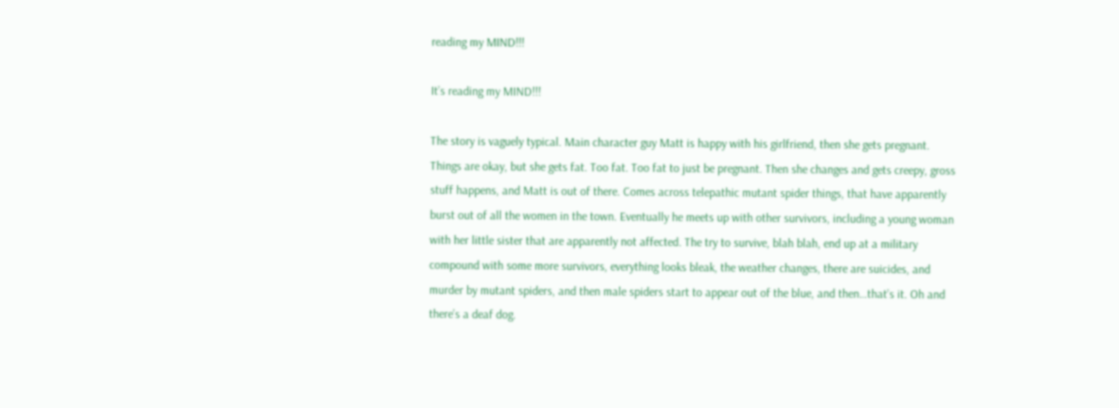reading my MIND!!!

It’s reading my MIND!!!

The story is vaguely typical. Main character guy Matt is happy with his girlfriend, then she gets pregnant. Things are okay, but she gets fat. Too fat. Too fat to just be pregnant. Then she changes and gets creepy, gross stuff happens, and Matt is out of there. Comes across telepathic mutant spider things, that have apparently burst out of all the women in the town. Eventually he meets up with other survivors, including a young woman with her little sister that are apparently not affected. The try to survive, blah blah, end up at a military compound with some more survivors, everything looks bleak, the weather changes, there are suicides, and murder by mutant spiders, and then male spiders start to appear out of the blue, and then…that’s it. Oh and there’s a deaf dog.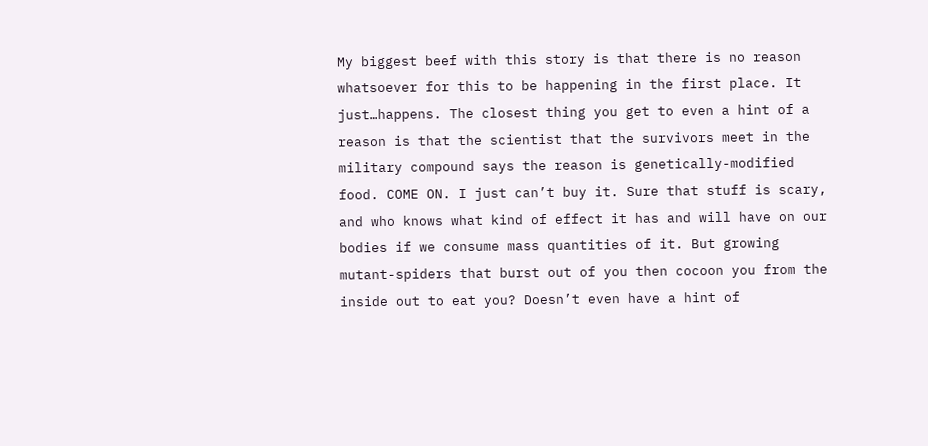My biggest beef with this story is that there is no reason whatsoever for this to be happening in the first place. It just…happens. The closest thing you get to even a hint of a reason is that the scientist that the survivors meet in the military compound says the reason is genetically-modified food. COME ON. I just can’t buy it. Sure that stuff is scary, and who knows what kind of effect it has and will have on our bodies if we consume mass quantities of it. But growing mutant-spiders that burst out of you then cocoon you from the inside out to eat you? Doesn’t even have a hint of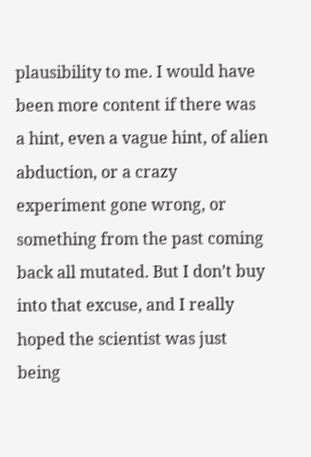plausibility to me. I would have been more content if there was a hint, even a vague hint, of alien abduction, or a crazy experiment gone wrong, or something from the past coming back all mutated. But I don’t buy into that excuse, and I really hoped the scientist was just being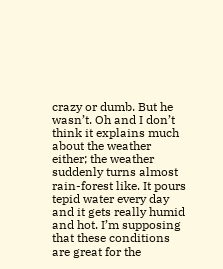crazy or dumb. But he wasn’t. Oh and I don’t think it explains much about the weather either; the weather suddenly turns almost rain-forest like. It pours tepid water every day and it gets really humid and hot. I’m supposing that these conditions are great for the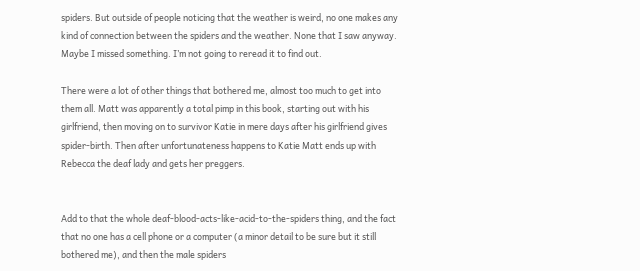spiders. But outside of people noticing that the weather is weird, no one makes any kind of connection between the spiders and the weather. None that I saw anyway. Maybe I missed something. I’m not going to reread it to find out.

There were a lot of other things that bothered me, almost too much to get into them all. Matt was apparently a total pimp in this book, starting out with his girlfriend, then moving on to survivor Katie in mere days after his girlfriend gives spider-birth. Then after unfortunateness happens to Katie Matt ends up with Rebecca the deaf lady and gets her preggers.


Add to that the whole deaf-blood-acts-like-acid-to-the-spiders thing, and the fact that no one has a cell phone or a computer (a minor detail to be sure but it still bothered me), and then the male spiders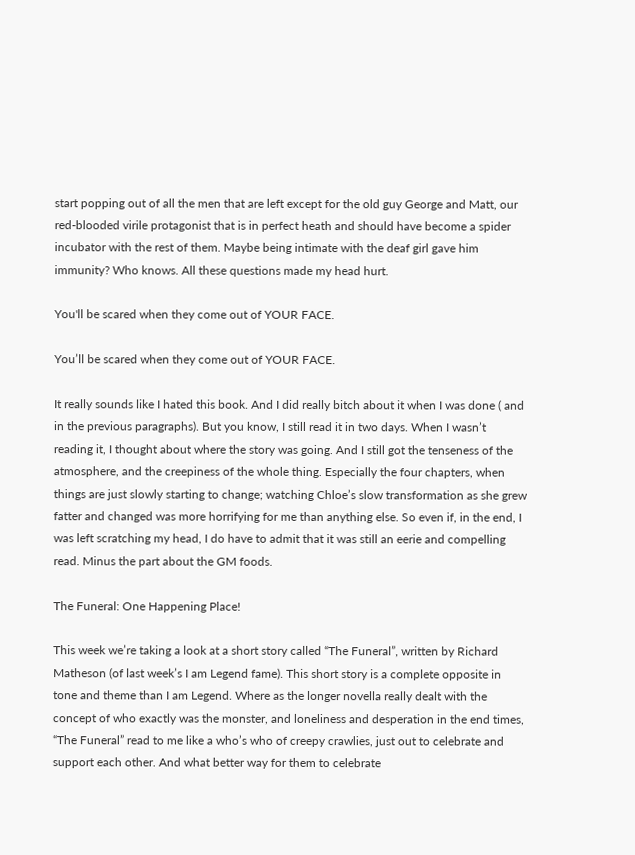start popping out of all the men that are left except for the old guy George and Matt, our red-blooded virile protagonist that is in perfect heath and should have become a spider incubator with the rest of them. Maybe being intimate with the deaf girl gave him immunity? Who knows. All these questions made my head hurt.

You'll be scared when they come out of YOUR FACE.

You’ll be scared when they come out of YOUR FACE.

It really sounds like I hated this book. And I did really bitch about it when I was done ( and in the previous paragraphs). But you know, I still read it in two days. When I wasn’t reading it, I thought about where the story was going. And I still got the tenseness of the atmosphere, and the creepiness of the whole thing. Especially the four chapters, when things are just slowly starting to change; watching Chloe’s slow transformation as she grew fatter and changed was more horrifying for me than anything else. So even if, in the end, I was left scratching my head, I do have to admit that it was still an eerie and compelling read. Minus the part about the GM foods.

The Funeral: One Happening Place!

This week we’re taking a look at a short story called “The Funeral”, written by Richard Matheson (of last week’s I am Legend fame). This short story is a complete opposite in tone and theme than I am Legend. Where as the longer novella really dealt with the concept of who exactly was the monster, and loneliness and desperation in the end times, “The Funeral” read to me like a who’s who of creepy crawlies, just out to celebrate and support each other. And what better way for them to celebrate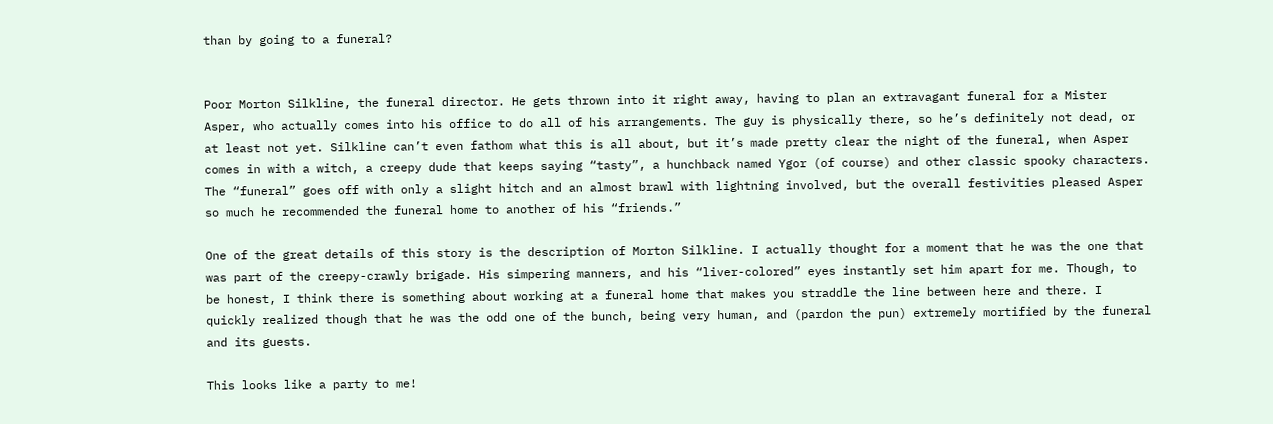than by going to a funeral?


Poor Morton Silkline, the funeral director. He gets thrown into it right away, having to plan an extravagant funeral for a Mister Asper, who actually comes into his office to do all of his arrangements. The guy is physically there, so he’s definitely not dead, or at least not yet. Silkline can’t even fathom what this is all about, but it’s made pretty clear the night of the funeral, when Asper comes in with a witch, a creepy dude that keeps saying “tasty”, a hunchback named Ygor (of course) and other classic spooky characters. The “funeral” goes off with only a slight hitch and an almost brawl with lightning involved, but the overall festivities pleased Asper so much he recommended the funeral home to another of his “friends.”

One of the great details of this story is the description of Morton Silkline. I actually thought for a moment that he was the one that was part of the creepy-crawly brigade. His simpering manners, and his “liver-colored” eyes instantly set him apart for me. Though, to be honest, I think there is something about working at a funeral home that makes you straddle the line between here and there. I quickly realized though that he was the odd one of the bunch, being very human, and (pardon the pun) extremely mortified by the funeral and its guests.

This looks like a party to me!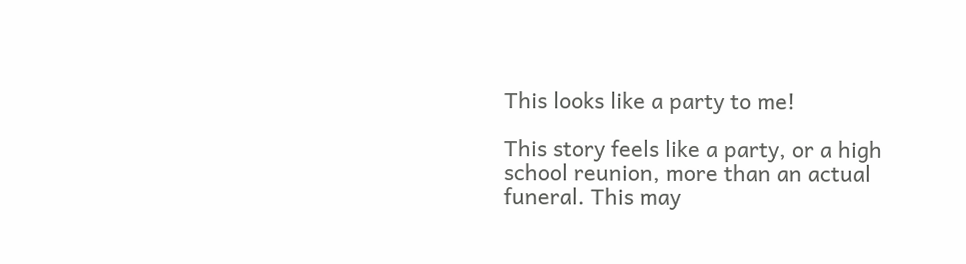This looks like a party to me!

This story feels like a party, or a high school reunion, more than an actual funeral. This may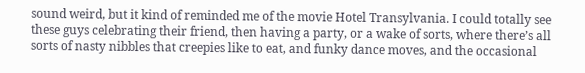sound weird, but it kind of reminded me of the movie Hotel Transylvania. I could totally see these guys celebrating their friend, then having a party, or a wake of sorts, where there’s all sorts of nasty nibbles that creepies like to eat, and funky dance moves, and the occasional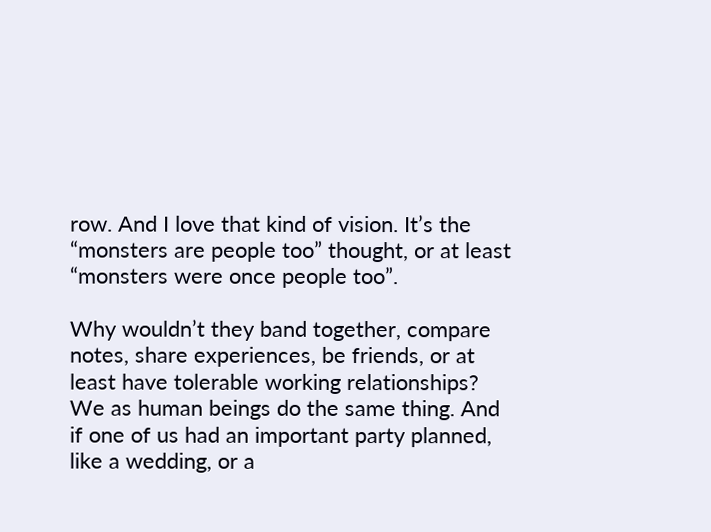row. And I love that kind of vision. It’s the “monsters are people too” thought, or at least “monsters were once people too”.

Why wouldn’t they band together, compare notes, share experiences, be friends, or at least have tolerable working relationships? We as human beings do the same thing. And if one of us had an important party planned, like a wedding, or a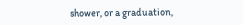shower, or a graduation,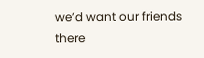we’d want our friends there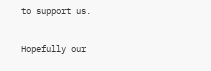to support us.

Hopefully our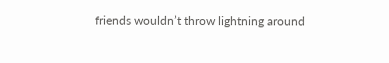friends wouldn’t throw lightning around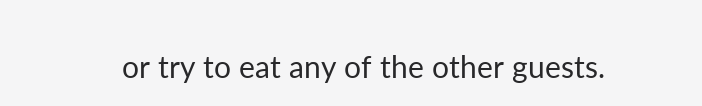or try to eat any of the other guests.